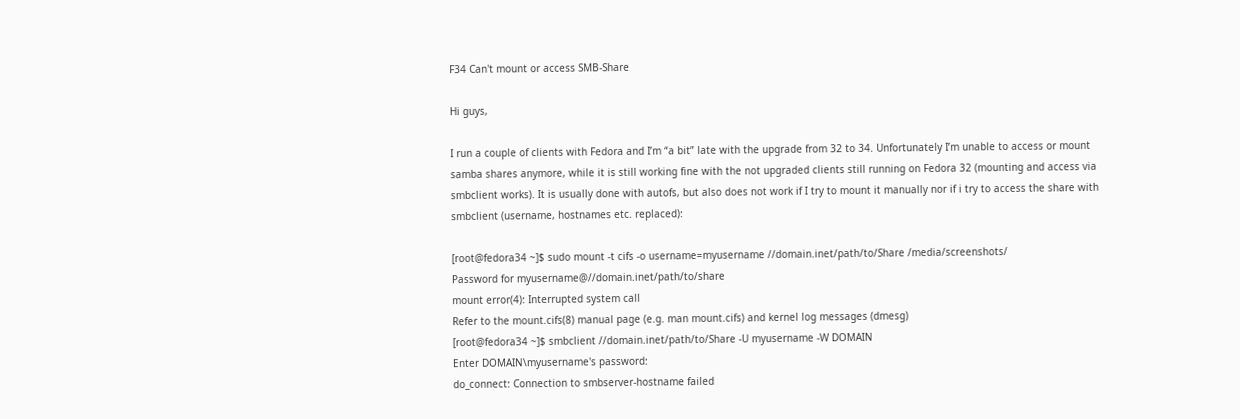F34 Can't mount or access SMB-Share

Hi guys,

I run a couple of clients with Fedora and I’m “a bit” late with the upgrade from 32 to 34. Unfortunately I’m unable to access or mount samba shares anymore, while it is still working fine with the not upgraded clients still running on Fedora 32 (mounting and access via smbclient works). It is usually done with autofs, but also does not work if I try to mount it manually nor if i try to access the share with smbclient (username, hostnames etc. replaced):

[root@fedora34 ~]$ sudo mount -t cifs -o username=myusername //domain.inet/path/to/Share /media/screenshots/
Password for myusername@//domain.inet/path/to/share
mount error(4): Interrupted system call
Refer to the mount.cifs(8) manual page (e.g. man mount.cifs) and kernel log messages (dmesg)
[root@fedora34 ~]$ smbclient //domain.inet/path/to/Share -U myusername -W DOMAIN
Enter DOMAIN\myusername's password:
do_connect: Connection to smbserver-hostname failed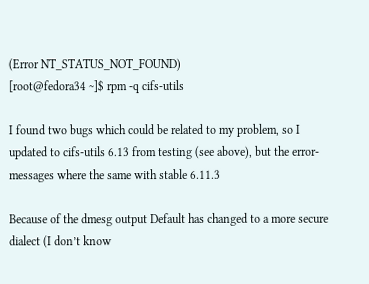(Error NT_STATUS_NOT_FOUND)
[root@fedora34 ~]$ rpm -q cifs-utils

I found two bugs which could be related to my problem, so I updated to cifs-utils 6.13 from testing (see above), but the error-messages where the same with stable 6.11.3

Because of the dmesg output Default has changed to a more secure dialect (I don’t know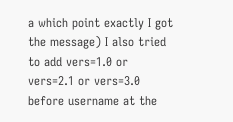a which point exactly I got the message) I also tried to add vers=1.0 or vers=2.1 or vers=3.0 before username at the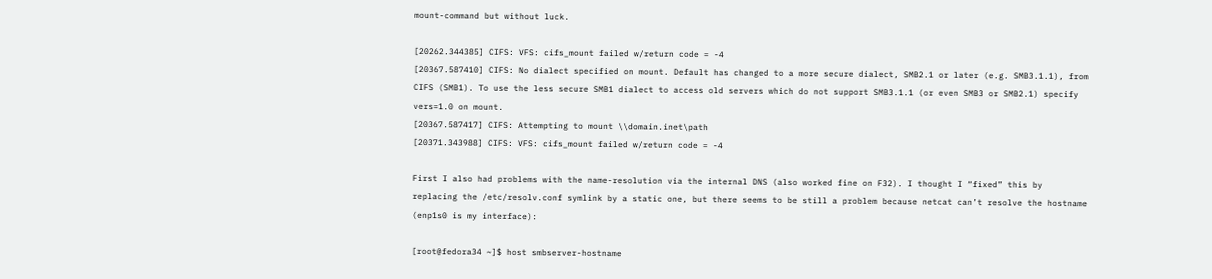mount-command but without luck.

[20262.344385] CIFS: VFS: cifs_mount failed w/return code = -4
[20367.587410] CIFS: No dialect specified on mount. Default has changed to a more secure dialect, SMB2.1 or later (e.g. SMB3.1.1), from CIFS (SMB1). To use the less secure SMB1 dialect to access old servers which do not support SMB3.1.1 (or even SMB3 or SMB2.1) specify vers=1.0 on mount.
[20367.587417] CIFS: Attempting to mount \\domain.inet\path
[20371.343988] CIFS: VFS: cifs_mount failed w/return code = -4

First I also had problems with the name-resolution via the internal DNS (also worked fine on F32). I thought I “fixed” this by replacing the /etc/resolv.conf symlink by a static one, but there seems to be still a problem because netcat can’t resolve the hostname (enp1s0 is my interface):

[root@fedora34 ~]$ host smbserver-hostname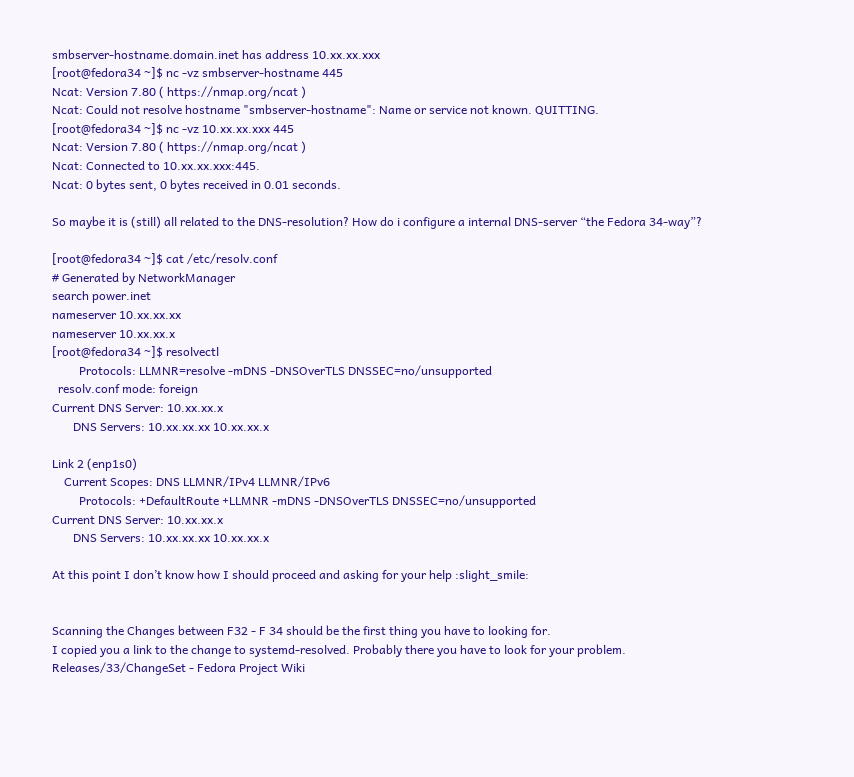smbserver-hostname.domain.inet has address 10.xx.xx.xxx
[root@fedora34 ~]$ nc -vz smbserver-hostname 445
Ncat: Version 7.80 ( https://nmap.org/ncat )
Ncat: Could not resolve hostname "smbserver-hostname": Name or service not known. QUITTING.
[root@fedora34 ~]$ nc -vz 10.xx.xx.xxx 445
Ncat: Version 7.80 ( https://nmap.org/ncat )
Ncat: Connected to 10.xx.xx.xxx:445.
Ncat: 0 bytes sent, 0 bytes received in 0.01 seconds.

So maybe it is (still) all related to the DNS-resolution? How do i configure a internal DNS-server “the Fedora 34-way”?

[root@fedora34 ~]$ cat /etc/resolv.conf
# Generated by NetworkManager
search power.inet
nameserver 10.xx.xx.xx
nameserver 10.xx.xx.x
[root@fedora34 ~]$ resolvectl
         Protocols: LLMNR=resolve -mDNS -DNSOverTLS DNSSEC=no/unsupported
  resolv.conf mode: foreign
Current DNS Server: 10.xx.xx.x
       DNS Servers: 10.xx.xx.xx 10.xx.xx.x

Link 2 (enp1s0)
    Current Scopes: DNS LLMNR/IPv4 LLMNR/IPv6
         Protocols: +DefaultRoute +LLMNR -mDNS -DNSOverTLS DNSSEC=no/unsupported
Current DNS Server: 10.xx.xx.x
       DNS Servers: 10.xx.xx.xx 10.xx.xx.x

At this point I don’t know how I should proceed and asking for your help :slight_smile:


Scanning the Changes between F32 - F 34 should be the first thing you have to looking for.
I copied you a link to the change to systemd-resolved. Probably there you have to look for your problem.
Releases/33/ChangeSet - Fedora Project Wiki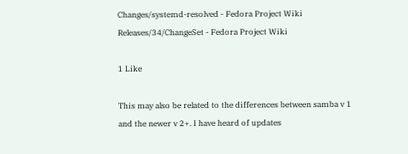Changes/systemd-resolved - Fedora Project Wiki
Releases/34/ChangeSet - Fedora Project Wiki

1 Like

This may also be related to the differences between samba v 1 and the newer v 2+. I have heard of updates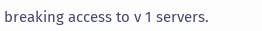breaking access to v 1 servers.